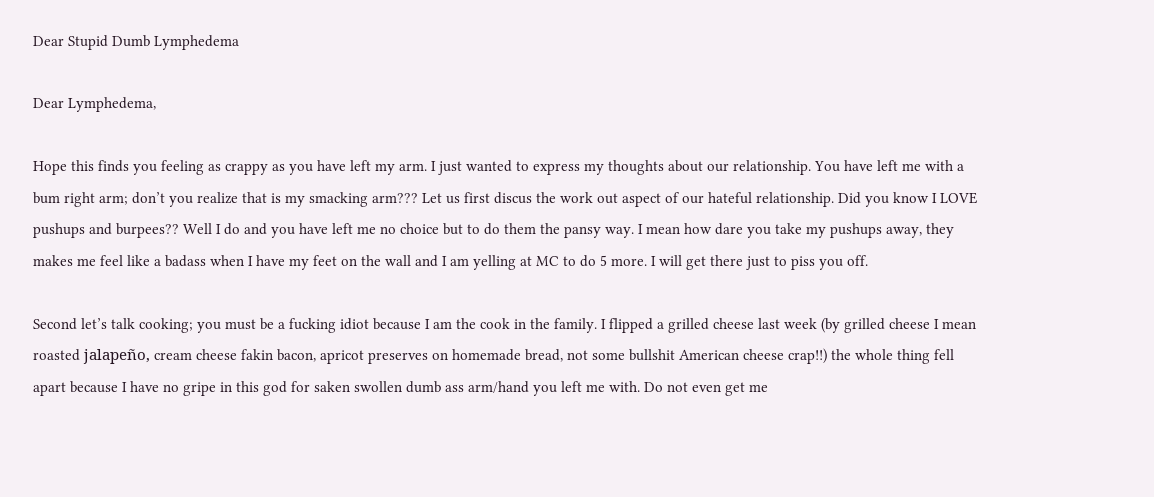Dear Stupid Dumb Lymphedema

Dear Lymphedema,

Hope this finds you feeling as crappy as you have left my arm. I just wanted to express my thoughts about our relationship. You have left me with a bum right arm; don’t you realize that is my smacking arm??? Let us first discus the work out aspect of our hateful relationship. Did you know I LOVE pushups and burpees?? Well I do and you have left me no choice but to do them the pansy way. I mean how dare you take my pushups away, they makes me feel like a badass when I have my feet on the wall and I am yelling at MC to do 5 more. I will get there just to piss you off.

Second let’s talk cooking; you must be a fucking idiot because I am the cook in the family. I flipped a grilled cheese last week (by grilled cheese I mean roasted jalapeño, cream cheese fakin bacon, apricot preserves on homemade bread, not some bullshit American cheese crap!!) the whole thing fell apart because I have no gripe in this god for saken swollen dumb ass arm/hand you left me with. Do not even get me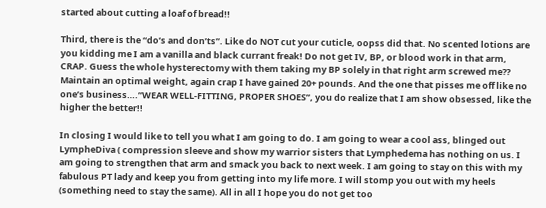started about cutting a loaf of bread!!

Third, there is the “do’s and don’ts”. Like do NOT cut your cuticle, oopss did that. No scented lotions are you kidding me I am a vanilla and black currant freak! Do not get IV, BP, or blood work in that arm, CRAP. Guess the whole hysterectomy with them taking my BP solely in that right arm screwed me?? Maintain an optimal weight, again crap I have gained 20+ pounds. And the one that pisses me off like no one’s business….”WEAR WELL-FITTING, PROPER SHOES”, you do realize that I am show obsessed, like the higher the better!!

In closing I would like to tell you what I am going to do. I am going to wear a cool ass, blinged out LympheDiva ( compression sleeve and show my warrior sisters that Lymphedema has nothing on us. I am going to strengthen that arm and smack you back to next week. I am going to stay on this with my fabulous PT lady and keep you from getting into my life more. I will stomp you out with my heels (something need to stay the same). All in all I hope you do not get too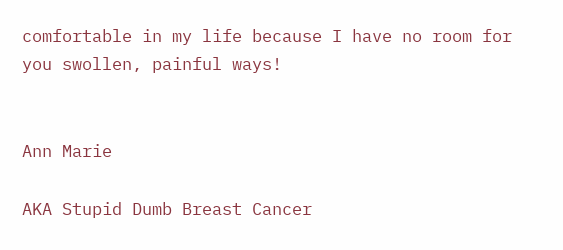comfortable in my life because I have no room for you swollen, painful ways!


Ann Marie

AKA Stupid Dumb Breast Cancer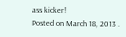ass kicker!
Posted on March 18, 2013 .